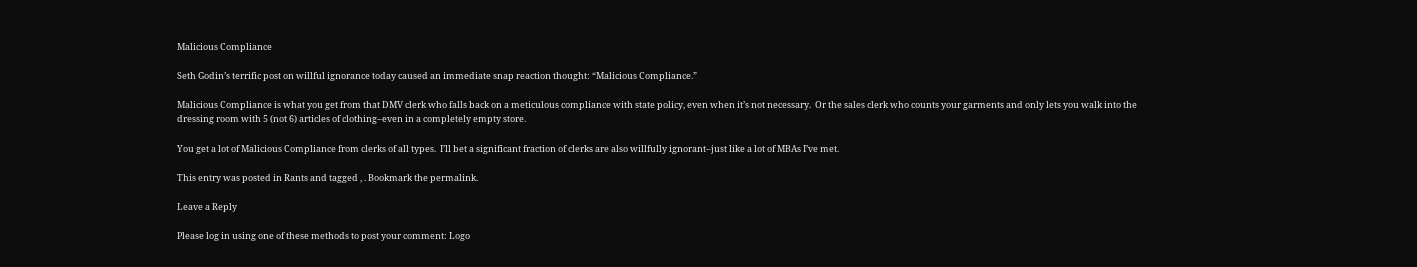Malicious Compliance

Seth Godin’s terrific post on willful ignorance today caused an immediate snap reaction thought: “Malicious Compliance.”

Malicious Compliance is what you get from that DMV clerk who falls back on a meticulous compliance with state policy, even when it’s not necessary.  Or the sales clerk who counts your garments and only lets you walk into the dressing room with 5 (not 6) articles of clothing–even in a completely empty store.

You get a lot of Malicious Compliance from clerks of all types.  I’ll bet a significant fraction of clerks are also willfully ignorant–just like a lot of MBAs I’ve met.

This entry was posted in Rants and tagged , . Bookmark the permalink.

Leave a Reply

Please log in using one of these methods to post your comment: Logo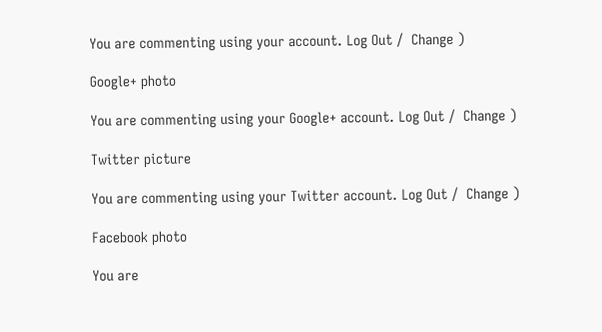You are commenting using your account. Log Out /  Change )

Google+ photo

You are commenting using your Google+ account. Log Out /  Change )

Twitter picture

You are commenting using your Twitter account. Log Out /  Change )

Facebook photo

You are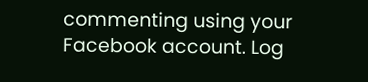commenting using your Facebook account. Log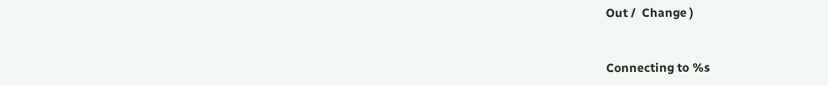Out /  Change )


Connecting to %s